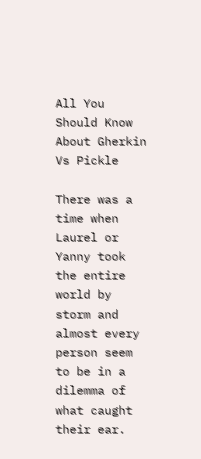All You Should Know About Gherkin Vs Pickle

There was a time when Laurel or Yanny took the entire world by storm and almost every person seem to be in a dilemma of what caught their ear.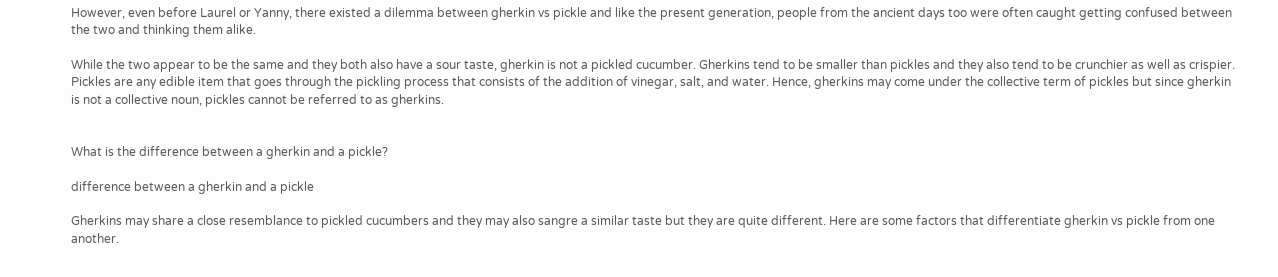However, even before Laurel or Yanny, there existed a dilemma between gherkin vs pickle and like the present generation, people from the ancient days too were often caught getting confused between the two and thinking them alike.

While the two appear to be the same and they both also have a sour taste, gherkin is not a pickled cucumber. Gherkins tend to be smaller than pickles and they also tend to be crunchier as well as crispier. Pickles are any edible item that goes through the pickling process that consists of the addition of vinegar, salt, and water. Hence, gherkins may come under the collective term of pickles but since gherkin is not a collective noun, pickles cannot be referred to as gherkins.


What is the difference between a gherkin and a pickle?

difference between a gherkin and a pickle

Gherkins may share a close resemblance to pickled cucumbers and they may also sangre a similar taste but they are quite different. Here are some factors that differentiate gherkin vs pickle from one another.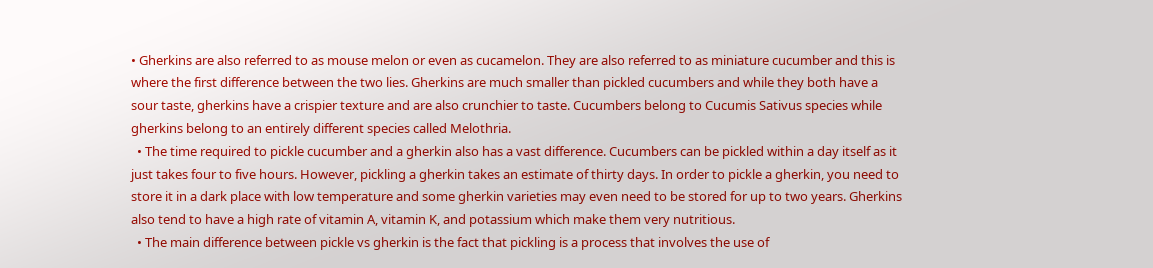• Gherkins are also referred to as mouse melon or even as cucamelon. They are also referred to as miniature cucumber and this is where the first difference between the two lies. Gherkins are much smaller than pickled cucumbers and while they both have a sour taste, gherkins have a crispier texture and are also crunchier to taste. Cucumbers belong to Cucumis Sativus species while gherkins belong to an entirely different species called Melothria.
  • The time required to pickle cucumber and a gherkin also has a vast difference. Cucumbers can be pickled within a day itself as it just takes four to five hours. However, pickling a gherkin takes an estimate of thirty days. In order to pickle a gherkin, you need to store it in a dark place with low temperature and some gherkin varieties may even need to be stored for up to two years. Gherkins also tend to have a high rate of vitamin A, vitamin K, and potassium which make them very nutritious.
  • The main difference between pickle vs gherkin is the fact that pickling is a process that involves the use of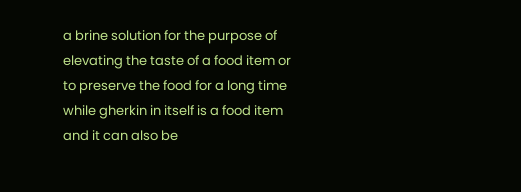a brine solution for the purpose of elevating the taste of a food item or to preserve the food for a long time while gherkin in itself is a food item and it can also be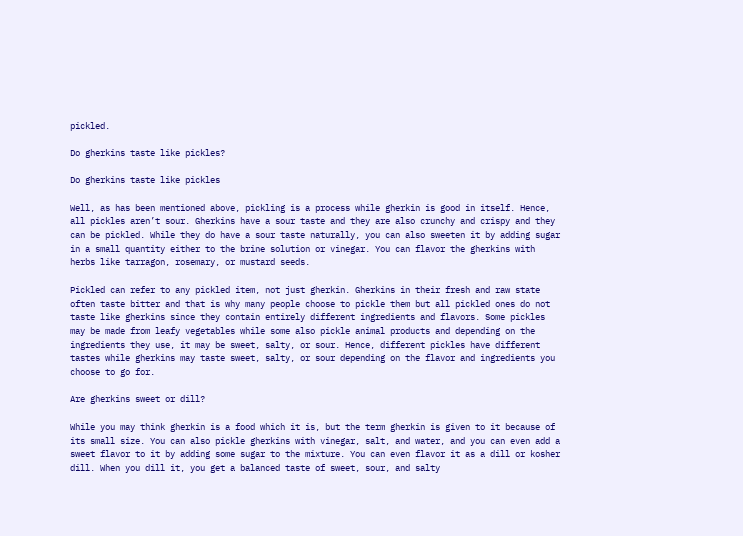pickled.

Do gherkins taste like pickles?

Do gherkins taste like pickles

Well, as has been mentioned above, pickling is a process while gherkin is good in itself. Hence, all pickles aren’t sour. Gherkins have a sour taste and they are also crunchy and crispy and they can be pickled. While they do have a sour taste naturally, you can also sweeten it by adding sugar in a small quantity either to the brine solution or vinegar. You can flavor the gherkins with herbs like tarragon, rosemary, or mustard seeds.

Pickled can refer to any pickled item, not just gherkin. Gherkins in their fresh and raw state often taste bitter and that is why many people choose to pickle them but all pickled ones do not taste like gherkins since they contain entirely different ingredients and flavors. Some pickles may be made from leafy vegetables while some also pickle animal products and depending on the ingredients they use, it may be sweet, salty, or sour. Hence, different pickles have different tastes while gherkins may taste sweet, salty, or sour depending on the flavor and ingredients you choose to go for.

Are gherkins sweet or dill?

While you may think gherkin is a food which it is, but the term gherkin is given to it because of its small size. You can also pickle gherkins with vinegar, salt, and water, and you can even add a sweet flavor to it by adding some sugar to the mixture. You can even flavor it as a dill or kosher dill. When you dill it, you get a balanced taste of sweet, sour, and salty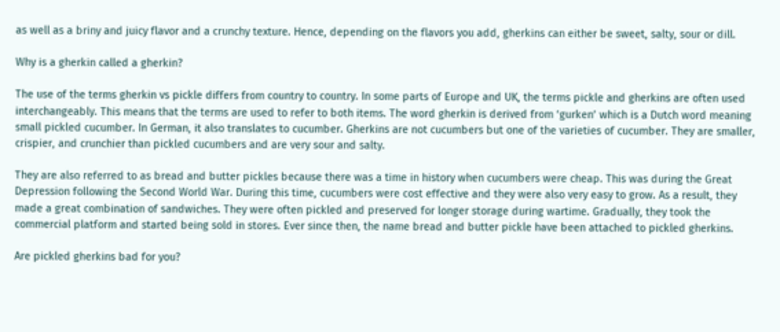as well as a briny and juicy flavor and a crunchy texture. Hence, depending on the flavors you add, gherkins can either be sweet, salty, sour or dill.

Why is a gherkin called a gherkin?

The use of the terms gherkin vs pickle differs from country to country. In some parts of Europe and UK, the terms pickle and gherkins are often used interchangeably. This means that the terms are used to refer to both items. The word gherkin is derived from ‘gurken’ which is a Dutch word meaning small pickled cucumber. In German, it also translates to cucumber. Gherkins are not cucumbers but one of the varieties of cucumber. They are smaller, crispier, and crunchier than pickled cucumbers and are very sour and salty.

They are also referred to as bread and butter pickles because there was a time in history when cucumbers were cheap. This was during the Great Depression following the Second World War. During this time, cucumbers were cost effective and they were also very easy to grow. As a result, they made a great combination of sandwiches. They were often pickled and preserved for longer storage during wartime. Gradually, they took the commercial platform and started being sold in stores. Ever since then, the name bread and butter pickle have been attached to pickled gherkins.

Are pickled gherkins bad for you?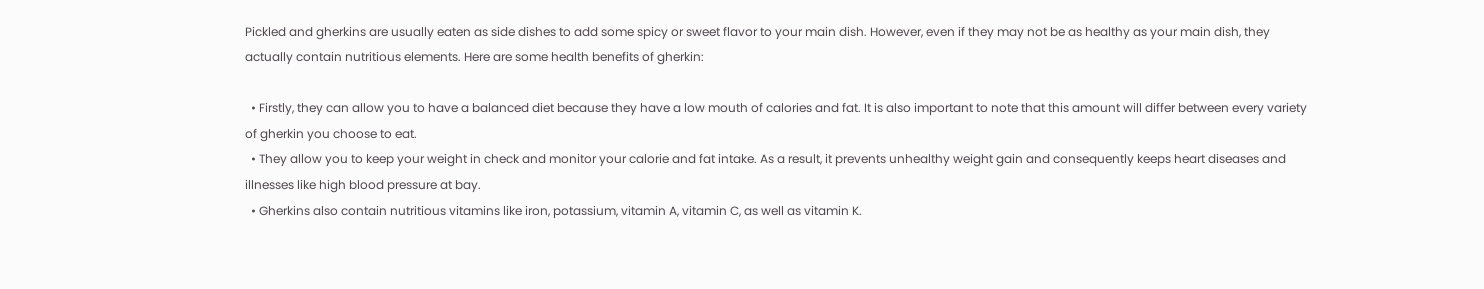Pickled and gherkins are usually eaten as side dishes to add some spicy or sweet flavor to your main dish. However, even if they may not be as healthy as your main dish, they actually contain nutritious elements. Here are some health benefits of gherkin:

  • Firstly, they can allow you to have a balanced diet because they have a low mouth of calories and fat. It is also important to note that this amount will differ between every variety of gherkin you choose to eat.
  • They allow you to keep your weight in check and monitor your calorie and fat intake. As a result, it prevents unhealthy weight gain and consequently keeps heart diseases and illnesses like high blood pressure at bay.
  • Gherkins also contain nutritious vitamins like iron, potassium, vitamin A, vitamin C, as well as vitamin K.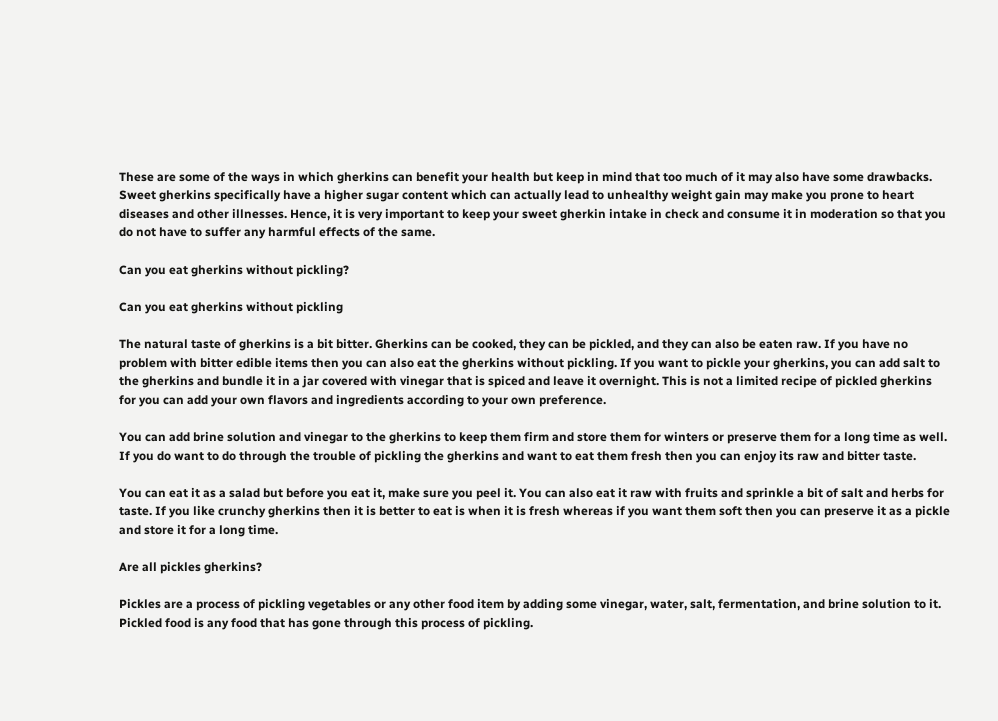These are some of the ways in which gherkins can benefit your health but keep in mind that too much of it may also have some drawbacks. Sweet gherkins specifically have a higher sugar content which can actually lead to unhealthy weight gain may make you prone to heart diseases and other illnesses. Hence, it is very important to keep your sweet gherkin intake in check and consume it in moderation so that you do not have to suffer any harmful effects of the same.

Can you eat gherkins without pickling?

Can you eat gherkins without pickling

The natural taste of gherkins is a bit bitter. Gherkins can be cooked, they can be pickled, and they can also be eaten raw. If you have no problem with bitter edible items then you can also eat the gherkins without pickling. If you want to pickle your gherkins, you can add salt to the gherkins and bundle it in a jar covered with vinegar that is spiced and leave it overnight. This is not a limited recipe of pickled gherkins for you can add your own flavors and ingredients according to your own preference.

You can add brine solution and vinegar to the gherkins to keep them firm and store them for winters or preserve them for a long time as well. If you do want to do through the trouble of pickling the gherkins and want to eat them fresh then you can enjoy its raw and bitter taste.

You can eat it as a salad but before you eat it, make sure you peel it. You can also eat it raw with fruits and sprinkle a bit of salt and herbs for taste. If you like crunchy gherkins then it is better to eat is when it is fresh whereas if you want them soft then you can preserve it as a pickle and store it for a long time.

Are all pickles gherkins?

Pickles are a process of pickling vegetables or any other food item by adding some vinegar, water, salt, fermentation, and brine solution to it. Pickled food is any food that has gone through this process of pickling.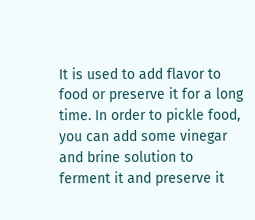It is used to add flavor to food or preserve it for a long time. In order to pickle food, you can add some vinegar and brine solution to ferment it and preserve it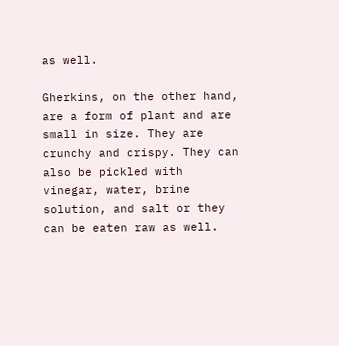as well.

Gherkins, on the other hand, are a form of plant and are small in size. They are crunchy and crispy. They can also be pickled with vinegar, water, brine solution, and salt or they can be eaten raw as well.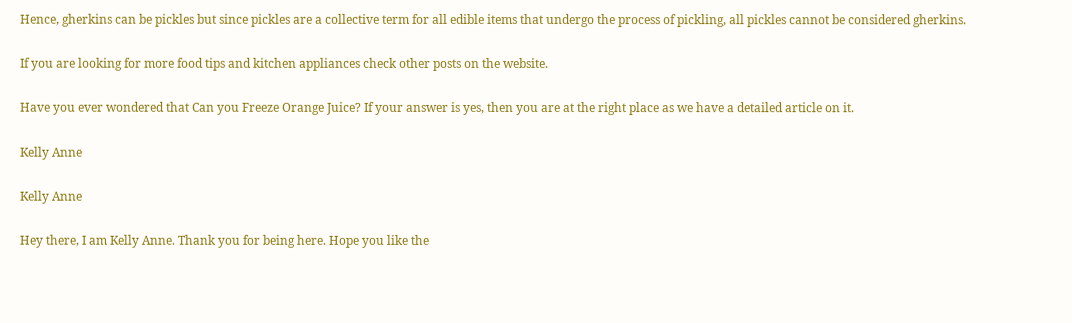Hence, gherkins can be pickles but since pickles are a collective term for all edible items that undergo the process of pickling, all pickles cannot be considered gherkins.

If you are looking for more food tips and kitchen appliances check other posts on the website.

Have you ever wondered that Can you Freeze Orange Juice? If your answer is yes, then you are at the right place as we have a detailed article on it.

Kelly Anne

Kelly Anne

Hey there, I am Kelly Anne. Thank you for being here. Hope you like the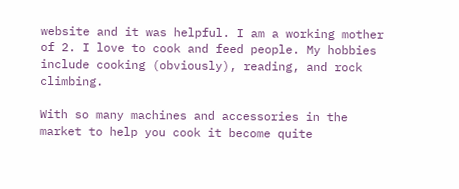website and it was helpful. I am a working mother of 2. I love to cook and feed people. My hobbies include cooking (obviously), reading, and rock climbing.

With so many machines and accessories in the market to help you cook it become quite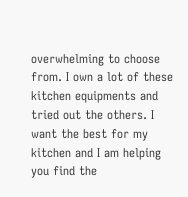overwhelming to choose from. I own a lot of these kitchen equipments and tried out the others. I want the best for my kitchen and I am helping you find the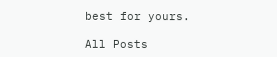best for yours.

All Posts